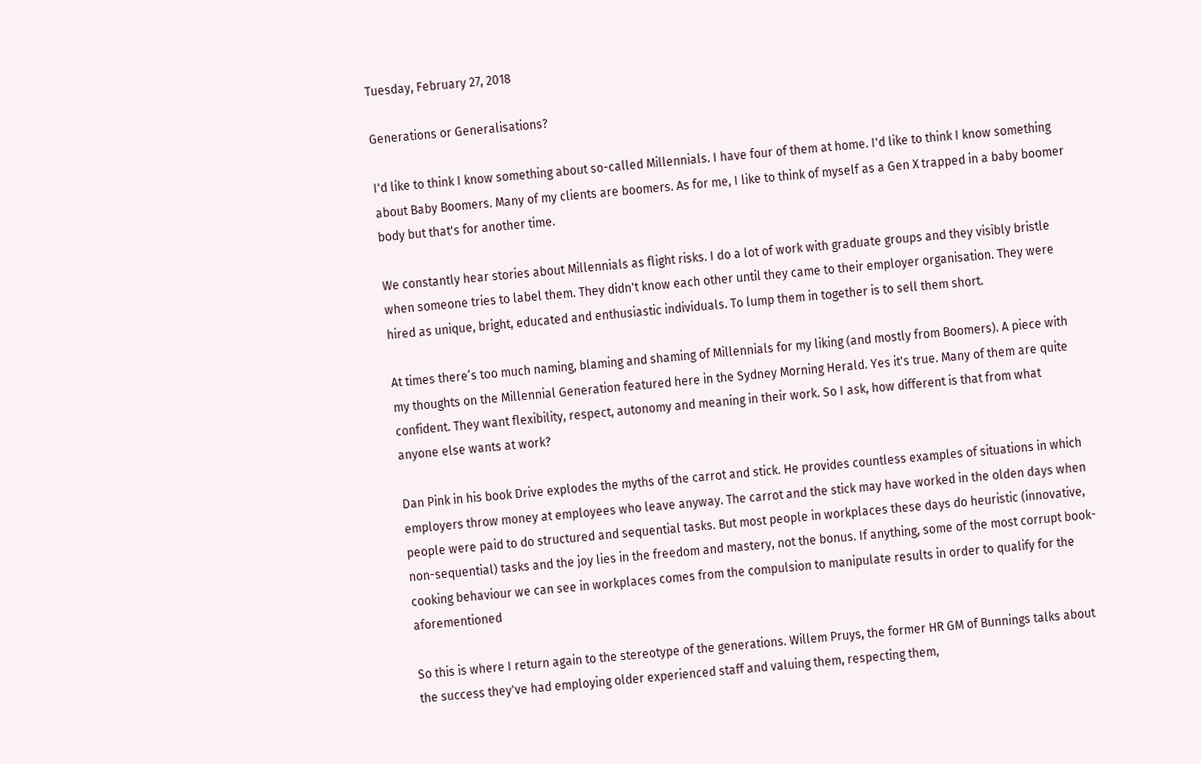Tuesday, February 27, 2018

Generations or Generalisations?

I'd like to think I know something about so-called Millennials. I have four of them at home. I'd like to think I know something about Baby Boomers. Many of my clients are boomers. As for me, I like to think of myself as a Gen X trapped in a baby boomer body but that's for another time.

We constantly hear stories about Millennials as flight risks. I do a lot of work with graduate groups and they visibly bristle when someone tries to label them. They didn't know each other until they came to their employer organisation. They were hired as unique, bright, educated and enthusiastic individuals. To lump them in together is to sell them short.

At times there’s too much naming, blaming and shaming of Millennials for my liking (and mostly from Boomers). A piece with my thoughts on the Millennial Generation featured here in the Sydney Morning Herald. Yes it's true. Many of them are quite confident. They want flexibility, respect, autonomy and meaning in their work. So I ask, how different is that from what anyone else wants at work?

Dan Pink in his book Drive explodes the myths of the carrot and stick. He provides countless examples of situations in which employers throw money at employees who leave anyway. The carrot and the stick may have worked in the olden days when people were paid to do structured and sequential tasks. But most people in workplaces these days do heuristic (innovative, non-sequential) tasks and the joy lies in the freedom and mastery, not the bonus. If anything, some of the most corrupt book-cooking behaviour we can see in workplaces comes from the compulsion to manipulate results in order to qualify for the aforementioned

So this is where I return again to the stereotype of the generations. Willem Pruys, the former HR GM of Bunnings talks about the success they've had employing older experienced staff and valuing them, respecting them,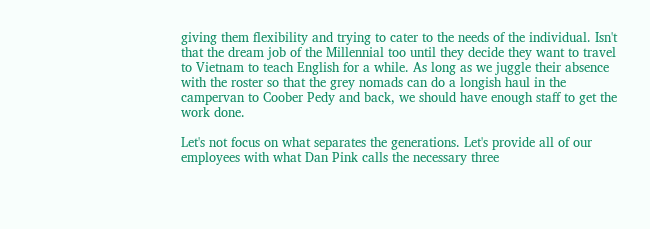giving them flexibility and trying to cater to the needs of the individual. Isn't that the dream job of the Millennial too until they decide they want to travel to Vietnam to teach English for a while. As long as we juggle their absence with the roster so that the grey nomads can do a longish haul in the campervan to Coober Pedy and back, we should have enough staff to get the work done.

Let's not focus on what separates the generations. Let's provide all of our employees with what Dan Pink calls the necessary three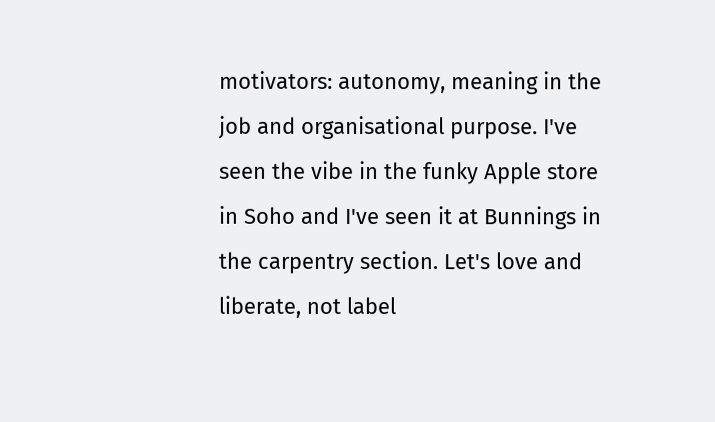motivators: autonomy, meaning in the job and organisational purpose. I've seen the vibe in the funky Apple store in Soho and I've seen it at Bunnings in the carpentry section. Let's love and liberate, not label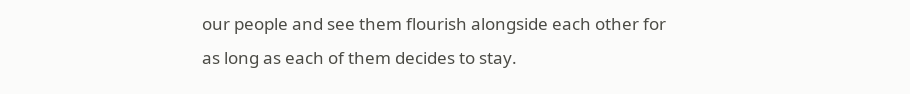our people and see them flourish alongside each other for as long as each of them decides to stay.